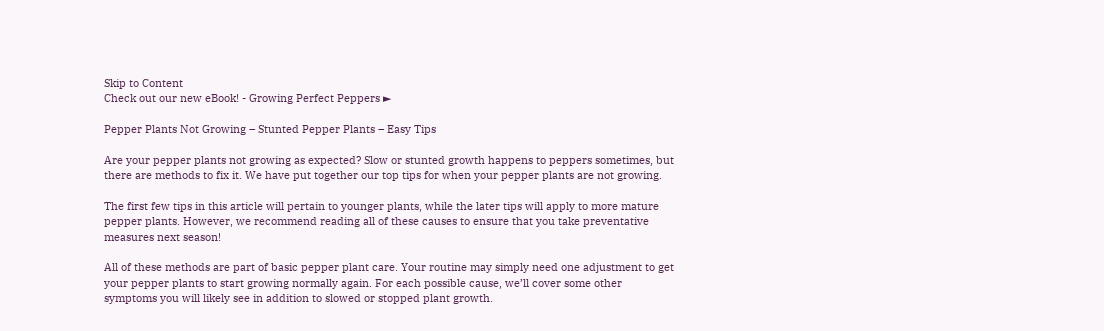Skip to Content
Check out our new eBook! - Growing Perfect Peppers ►

Pepper Plants Not Growing – Stunted Pepper Plants – Easy Tips

Are your pepper plants not growing as expected? Slow or stunted growth happens to peppers sometimes, but there are methods to fix it. We have put together our top tips for when your pepper plants are not growing.

The first few tips in this article will pertain to younger plants, while the later tips will apply to more mature pepper plants. However, we recommend reading all of these causes to ensure that you take preventative measures next season!

All of these methods are part of basic pepper plant care. Your routine may simply need one adjustment to get your pepper plants to start growing normally again. For each possible cause, we’ll cover some other symptoms you will likely see in addition to slowed or stopped plant growth.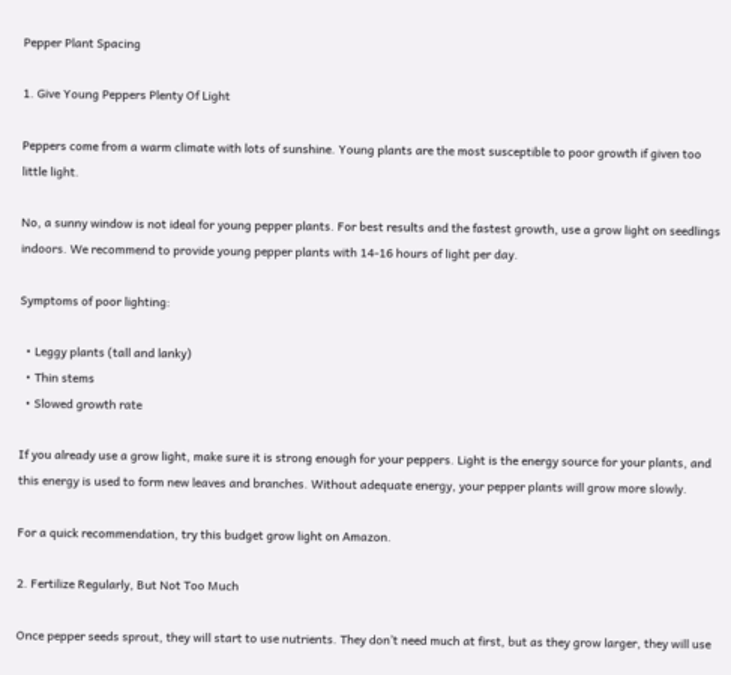Pepper Plant Spacing

1. Give Young Peppers Plenty Of Light

Peppers come from a warm climate with lots of sunshine. Young plants are the most susceptible to poor growth if given too little light.

No, a sunny window is not ideal for young pepper plants. For best results and the fastest growth, use a grow light on seedlings indoors. We recommend to provide young pepper plants with 14-16 hours of light per day.

Symptoms of poor lighting:

  • Leggy plants (tall and lanky)
  • Thin stems
  • Slowed growth rate

If you already use a grow light, make sure it is strong enough for your peppers. Light is the energy source for your plants, and this energy is used to form new leaves and branches. Without adequate energy, your pepper plants will grow more slowly.

For a quick recommendation, try this budget grow light on Amazon.

2. Fertilize Regularly, But Not Too Much

Once pepper seeds sprout, they will start to use nutrients. They don’t need much at first, but as they grow larger, they will use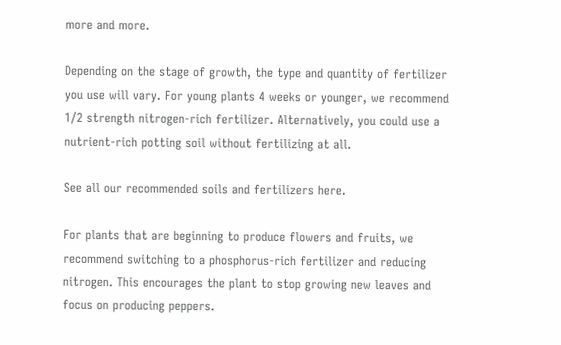more and more.

Depending on the stage of growth, the type and quantity of fertilizer you use will vary. For young plants 4 weeks or younger, we recommend 1/2 strength nitrogen-rich fertilizer. Alternatively, you could use a nutrient-rich potting soil without fertilizing at all.

See all our recommended soils and fertilizers here.

For plants that are beginning to produce flowers and fruits, we recommend switching to a phosphorus-rich fertilizer and reducing nitrogen. This encourages the plant to stop growing new leaves and focus on producing peppers.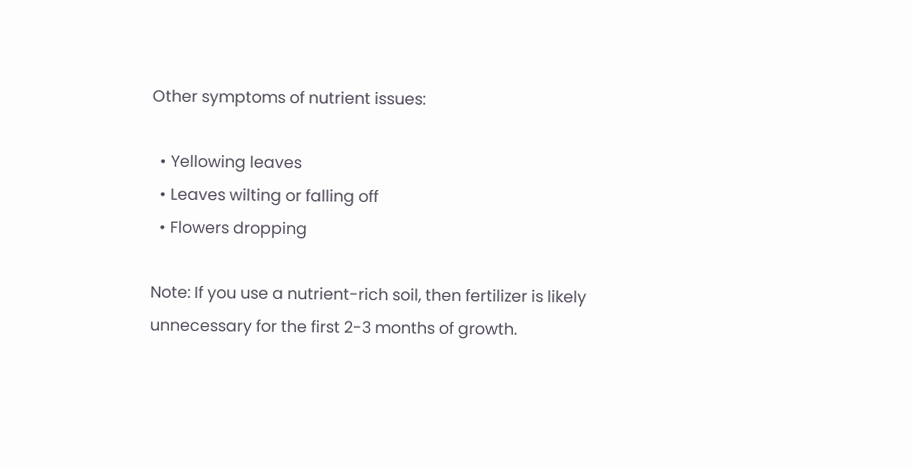Other symptoms of nutrient issues:

  • Yellowing leaves
  • Leaves wilting or falling off
  • Flowers dropping

Note: If you use a nutrient-rich soil, then fertilizer is likely unnecessary for the first 2-3 months of growth.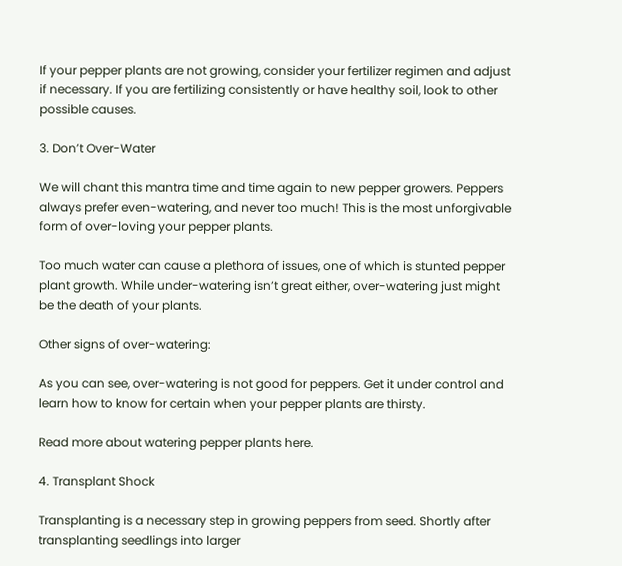If your pepper plants are not growing, consider your fertilizer regimen and adjust if necessary. If you are fertilizing consistently or have healthy soil, look to other possible causes.

3. Don’t Over-Water

We will chant this mantra time and time again to new pepper growers. Peppers always prefer even-watering, and never too much! This is the most unforgivable form of over-loving your pepper plants.

Too much water can cause a plethora of issues, one of which is stunted pepper plant growth. While under-watering isn’t great either, over-watering just might be the death of your plants.

Other signs of over-watering:

As you can see, over-watering is not good for peppers. Get it under control and learn how to know for certain when your pepper plants are thirsty.

Read more about watering pepper plants here.

4. Transplant Shock

Transplanting is a necessary step in growing peppers from seed. Shortly after transplanting seedlings into larger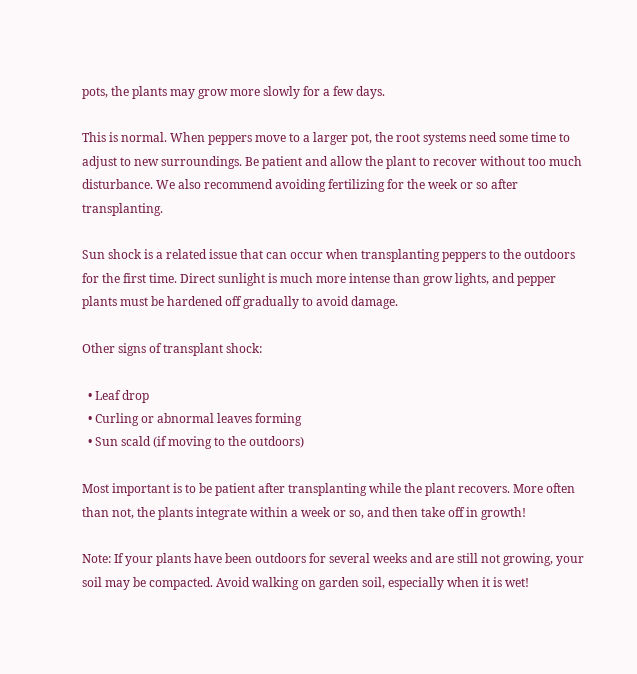pots, the plants may grow more slowly for a few days.

This is normal. When peppers move to a larger pot, the root systems need some time to adjust to new surroundings. Be patient and allow the plant to recover without too much disturbance. We also recommend avoiding fertilizing for the week or so after transplanting.

Sun shock is a related issue that can occur when transplanting peppers to the outdoors for the first time. Direct sunlight is much more intense than grow lights, and pepper plants must be hardened off gradually to avoid damage.

Other signs of transplant shock:

  • Leaf drop
  • Curling or abnormal leaves forming
  • Sun scald (if moving to the outdoors)

Most important is to be patient after transplanting while the plant recovers. More often than not, the plants integrate within a week or so, and then take off in growth!

Note: If your plants have been outdoors for several weeks and are still not growing, your soil may be compacted. Avoid walking on garden soil, especially when it is wet!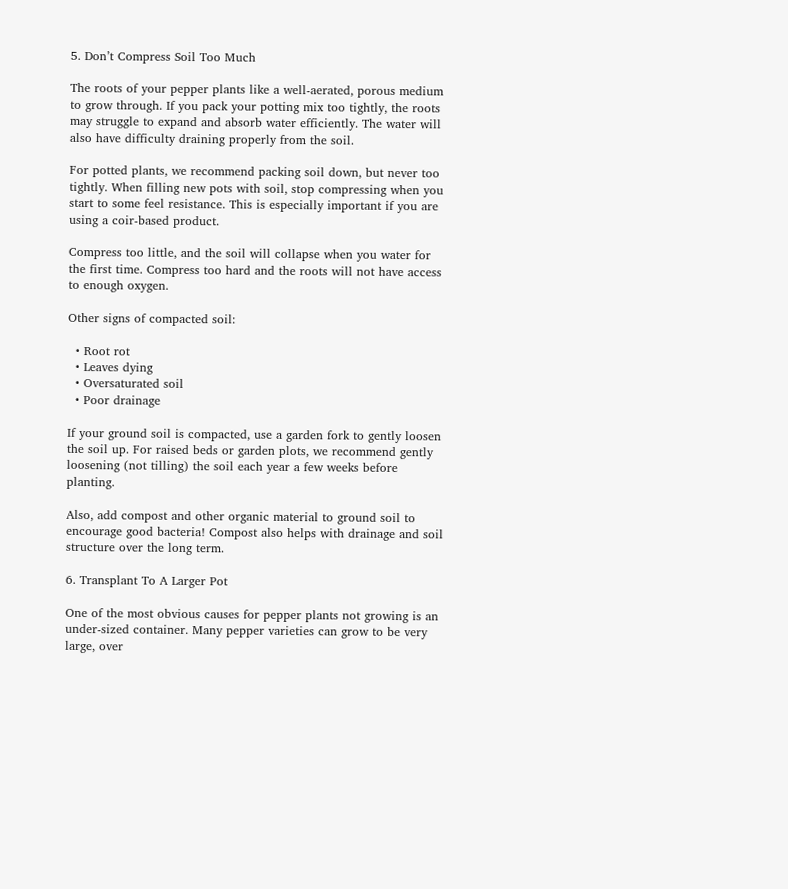5. Don’t Compress Soil Too Much

The roots of your pepper plants like a well-aerated, porous medium to grow through. If you pack your potting mix too tightly, the roots may struggle to expand and absorb water efficiently. The water will also have difficulty draining properly from the soil.

For potted plants, we recommend packing soil down, but never too tightly. When filling new pots with soil, stop compressing when you start to some feel resistance. This is especially important if you are using a coir-based product.

Compress too little, and the soil will collapse when you water for the first time. Compress too hard and the roots will not have access to enough oxygen.

Other signs of compacted soil:

  • Root rot
  • Leaves dying
  • Oversaturated soil
  • Poor drainage

If your ground soil is compacted, use a garden fork to gently loosen the soil up. For raised beds or garden plots, we recommend gently loosening (not tilling) the soil each year a few weeks before planting.

Also, add compost and other organic material to ground soil to encourage good bacteria! Compost also helps with drainage and soil structure over the long term.

6. Transplant To A Larger Pot

One of the most obvious causes for pepper plants not growing is an under-sized container. Many pepper varieties can grow to be very large, over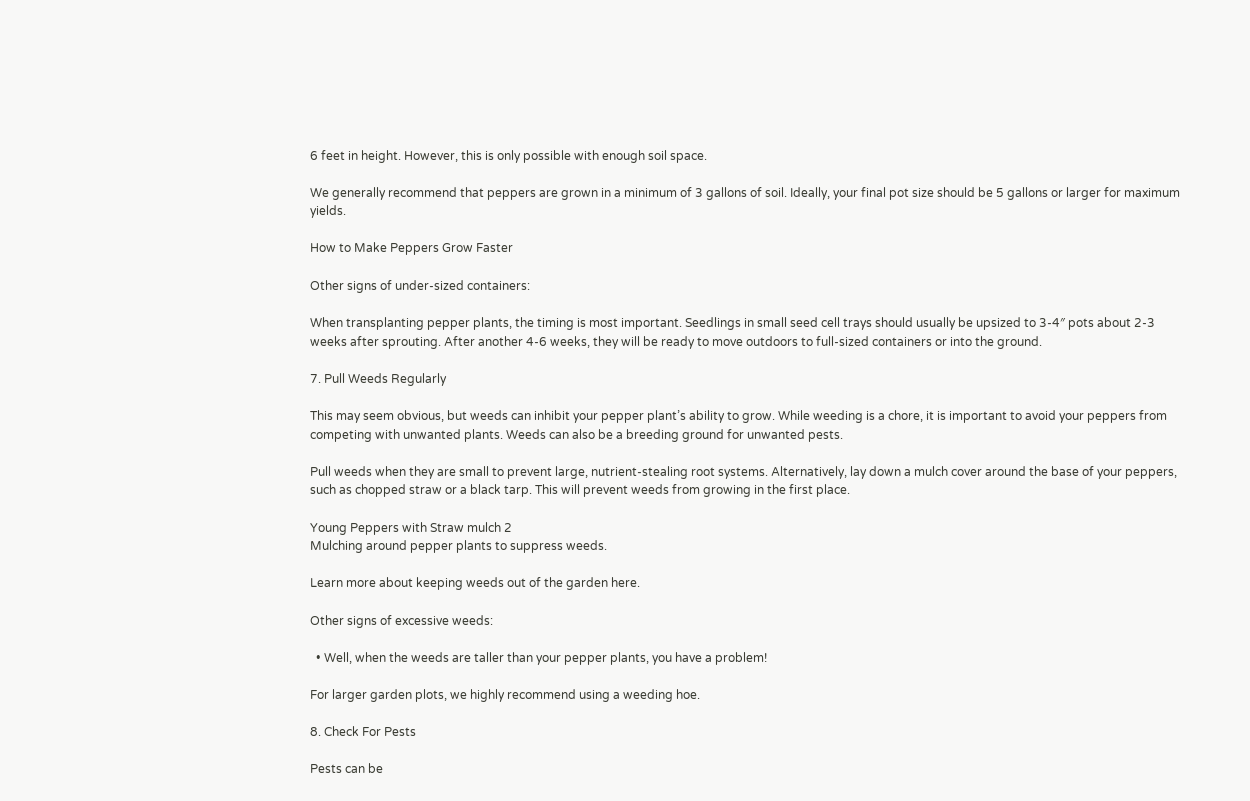6 feet in height. However, this is only possible with enough soil space.

We generally recommend that peppers are grown in a minimum of 3 gallons of soil. Ideally, your final pot size should be 5 gallons or larger for maximum yields.

How to Make Peppers Grow Faster

Other signs of under-sized containers:

When transplanting pepper plants, the timing is most important. Seedlings in small seed cell trays should usually be upsized to 3-4″ pots about 2-3 weeks after sprouting. After another 4-6 weeks, they will be ready to move outdoors to full-sized containers or into the ground.

7. Pull Weeds Regularly

This may seem obvious, but weeds can inhibit your pepper plant’s ability to grow. While weeding is a chore, it is important to avoid your peppers from competing with unwanted plants. Weeds can also be a breeding ground for unwanted pests.

Pull weeds when they are small to prevent large, nutrient-stealing root systems. Alternatively, lay down a mulch cover around the base of your peppers, such as chopped straw or a black tarp. This will prevent weeds from growing in the first place.

Young Peppers with Straw mulch 2
Mulching around pepper plants to suppress weeds.

Learn more about keeping weeds out of the garden here.

Other signs of excessive weeds:

  • Well, when the weeds are taller than your pepper plants, you have a problem!

For larger garden plots, we highly recommend using a weeding hoe.

8. Check For Pests

Pests can be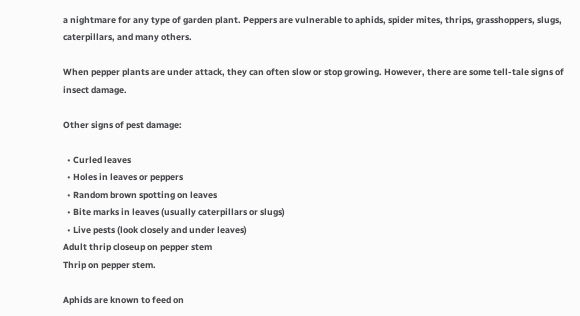a nightmare for any type of garden plant. Peppers are vulnerable to aphids, spider mites, thrips, grasshoppers, slugs, caterpillars, and many others.

When pepper plants are under attack, they can often slow or stop growing. However, there are some tell-tale signs of insect damage.

Other signs of pest damage:

  • Curled leaves
  • Holes in leaves or peppers
  • Random brown spotting on leaves
  • Bite marks in leaves (usually caterpillars or slugs)
  • Live pests (look closely and under leaves)
Adult thrip closeup on pepper stem
Thrip on pepper stem.

Aphids are known to feed on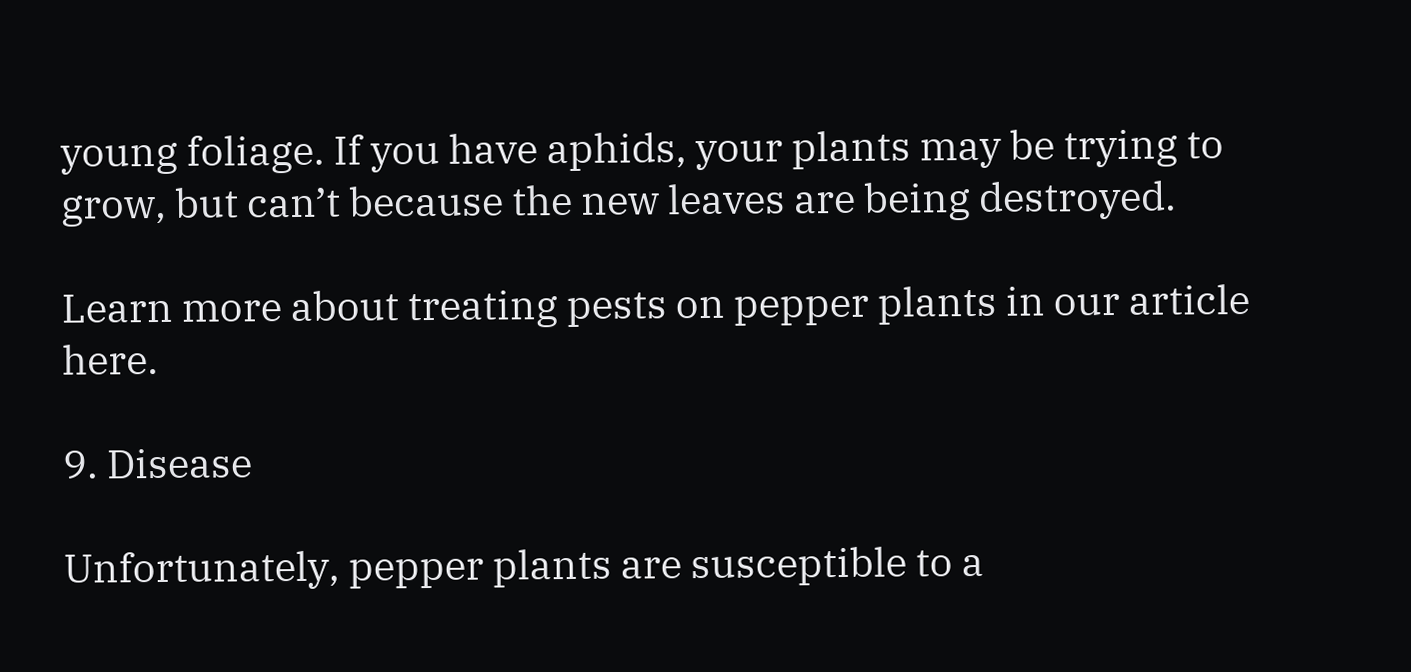young foliage. If you have aphids, your plants may be trying to grow, but can’t because the new leaves are being destroyed.

Learn more about treating pests on pepper plants in our article here.

9. Disease

Unfortunately, pepper plants are susceptible to a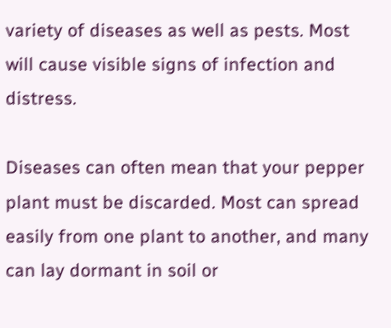variety of diseases as well as pests. Most will cause visible signs of infection and distress.

Diseases can often mean that your pepper plant must be discarded. Most can spread easily from one plant to another, and many can lay dormant in soil or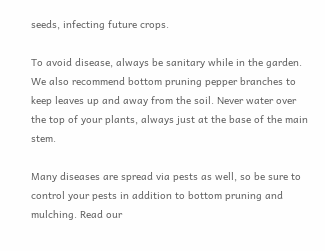seeds, infecting future crops.

To avoid disease, always be sanitary while in the garden. We also recommend bottom pruning pepper branches to keep leaves up and away from the soil. Never water over the top of your plants, always just at the base of the main stem.

Many diseases are spread via pests as well, so be sure to control your pests in addition to bottom pruning and mulching. Read our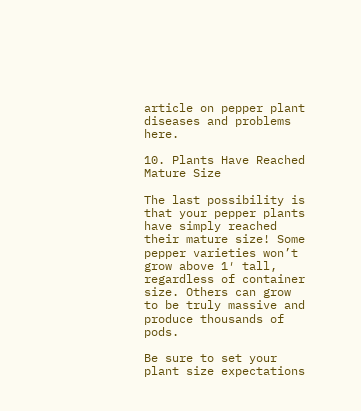article on pepper plant diseases and problems here.

10. Plants Have Reached Mature Size

The last possibility is that your pepper plants have simply reached their mature size! Some pepper varieties won’t grow above 1′ tall, regardless of container size. Others can grow to be truly massive and produce thousands of pods.

Be sure to set your plant size expectations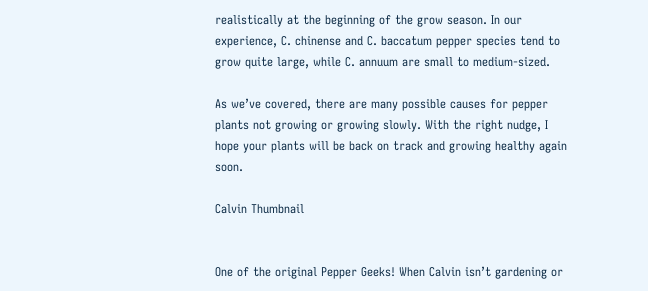realistically at the beginning of the grow season. In our experience, C. chinense and C. baccatum pepper species tend to grow quite large, while C. annuum are small to medium-sized.

As we’ve covered, there are many possible causes for pepper plants not growing or growing slowly. With the right nudge, I hope your plants will be back on track and growing healthy again soon.

Calvin Thumbnail


One of the original Pepper Geeks! When Calvin isn’t gardening or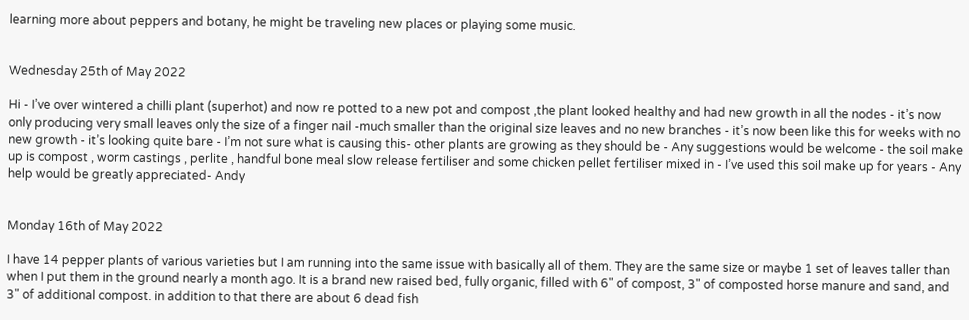learning more about peppers and botany, he might be traveling new places or playing some music.


Wednesday 25th of May 2022

Hi - I’ve over wintered a chilli plant (superhot) and now re potted to a new pot and compost ,the plant looked healthy and had new growth in all the nodes - it’s now only producing very small leaves only the size of a finger nail -much smaller than the original size leaves and no new branches - it’s now been like this for weeks with no new growth - it’s looking quite bare - I’m not sure what is causing this- other plants are growing as they should be - Any suggestions would be welcome - the soil make up is compost , worm castings , perlite , handful bone meal slow release fertiliser and some chicken pellet fertiliser mixed in - I’ve used this soil make up for years - Any help would be greatly appreciated- Andy


Monday 16th of May 2022

I have 14 pepper plants of various varieties but I am running into the same issue with basically all of them. They are the same size or maybe 1 set of leaves taller than when I put them in the ground nearly a month ago. It is a brand new raised bed, fully organic, filled with 6" of compost, 3" of composted horse manure and sand, and 3" of additional compost. in addition to that there are about 6 dead fish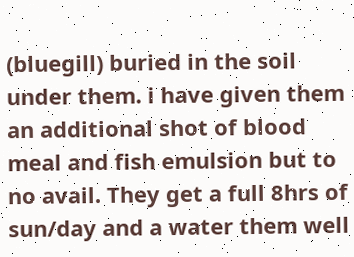(bluegill) buried in the soil under them. i have given them an additional shot of blood meal and fish emulsion but to no avail. They get a full 8hrs of sun/day and a water them well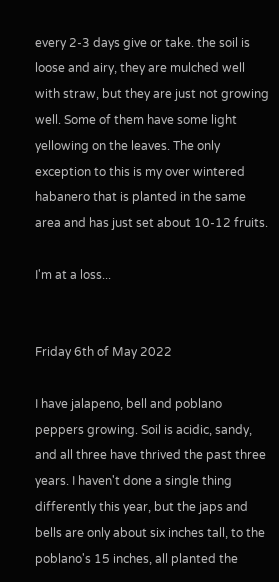every 2-3 days give or take. the soil is loose and airy, they are mulched well with straw, but they are just not growing well. Some of them have some light yellowing on the leaves. The only exception to this is my over wintered habanero that is planted in the same area and has just set about 10-12 fruits.

I'm at a loss...


Friday 6th of May 2022

I have jalapeno, bell and poblano peppers growing. Soil is acidic, sandy, and all three have thrived the past three years. I haven't done a single thing differently this year, but the japs and bells are only about six inches tall, to the poblano's 15 inches, all planted the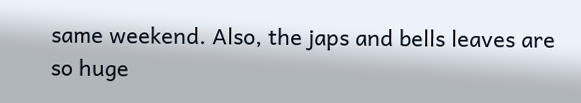same weekend. Also, the japs and bells leaves are so huge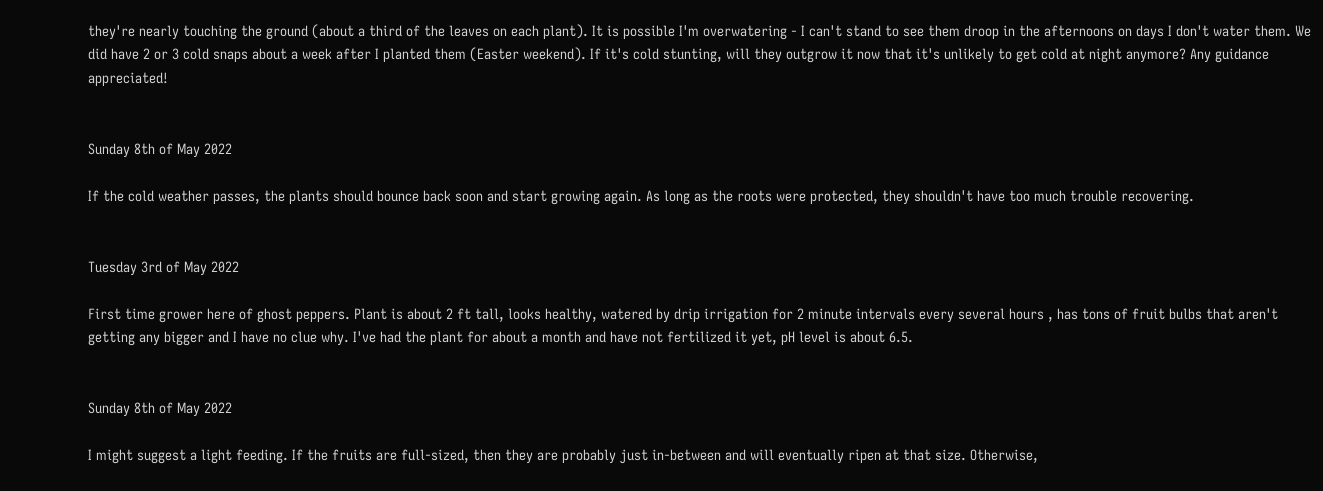they're nearly touching the ground (about a third of the leaves on each plant). It is possible I'm overwatering - I can't stand to see them droop in the afternoons on days I don't water them. We did have 2 or 3 cold snaps about a week after I planted them (Easter weekend). If it's cold stunting, will they outgrow it now that it's unlikely to get cold at night anymore? Any guidance appreciated!


Sunday 8th of May 2022

If the cold weather passes, the plants should bounce back soon and start growing again. As long as the roots were protected, they shouldn't have too much trouble recovering.


Tuesday 3rd of May 2022

First time grower here of ghost peppers. Plant is about 2 ft tall, looks healthy, watered by drip irrigation for 2 minute intervals every several hours , has tons of fruit bulbs that aren't getting any bigger and I have no clue why. I've had the plant for about a month and have not fertilized it yet, pH level is about 6.5.


Sunday 8th of May 2022

I might suggest a light feeding. If the fruits are full-sized, then they are probably just in-between and will eventually ripen at that size. Otherwise,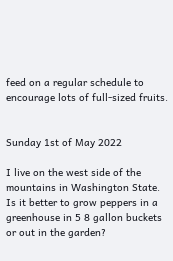feed on a regular schedule to encourage lots of full-sized fruits.


Sunday 1st of May 2022

I live on the west side of the mountains in Washington State. Is it better to grow peppers in a greenhouse in 5 8 gallon buckets or out in the garden?